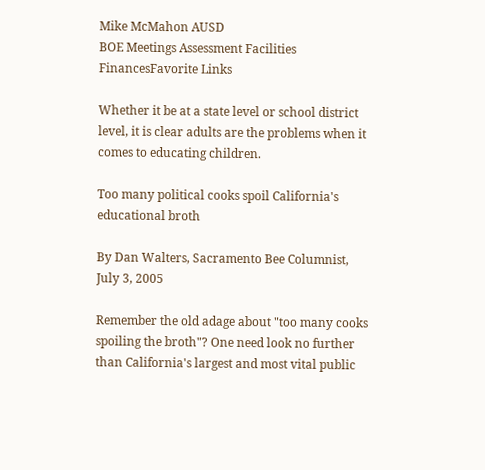Mike McMahon AUSD
BOE Meetings Assessment Facilities FinancesFavorite Links

Whether it be at a state level or school district level, it is clear adults are the problems when it comes to educating children.

Too many political cooks spoil California's educational broth

By Dan Walters, Sacramento Bee Columnist, July 3, 2005

Remember the old adage about "too many cooks spoiling the broth"? One need look no further than California's largest and most vital public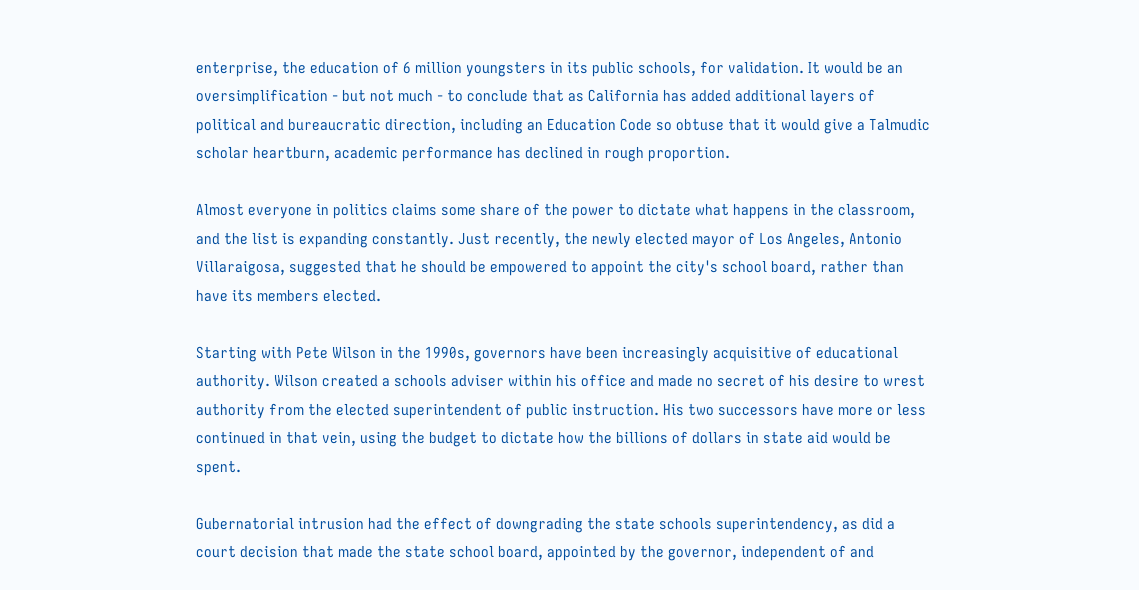enterprise, the education of 6 million youngsters in its public schools, for validation. It would be an oversimplification - but not much - to conclude that as California has added additional layers of political and bureaucratic direction, including an Education Code so obtuse that it would give a Talmudic scholar heartburn, academic performance has declined in rough proportion.

Almost everyone in politics claims some share of the power to dictate what happens in the classroom, and the list is expanding constantly. Just recently, the newly elected mayor of Los Angeles, Antonio Villaraigosa, suggested that he should be empowered to appoint the city's school board, rather than have its members elected.

Starting with Pete Wilson in the 1990s, governors have been increasingly acquisitive of educational authority. Wilson created a schools adviser within his office and made no secret of his desire to wrest authority from the elected superintendent of public instruction. His two successors have more or less continued in that vein, using the budget to dictate how the billions of dollars in state aid would be spent.

Gubernatorial intrusion had the effect of downgrading the state schools superintendency, as did a court decision that made the state school board, appointed by the governor, independent of and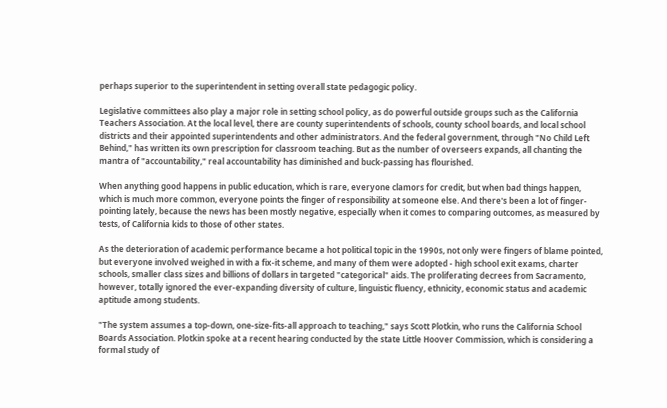perhaps superior to the superintendent in setting overall state pedagogic policy.

Legislative committees also play a major role in setting school policy, as do powerful outside groups such as the California Teachers Association. At the local level, there are county superintendents of schools, county school boards, and local school districts and their appointed superintendents and other administrators. And the federal government, through "No Child Left Behind," has written its own prescription for classroom teaching. But as the number of overseers expands, all chanting the mantra of "accountability," real accountability has diminished and buck-passing has flourished.

When anything good happens in public education, which is rare, everyone clamors for credit, but when bad things happen, which is much more common, everyone points the finger of responsibility at someone else. And there's been a lot of finger-pointing lately, because the news has been mostly negative, especially when it comes to comparing outcomes, as measured by tests, of California kids to those of other states.

As the deterioration of academic performance became a hot political topic in the 1990s, not only were fingers of blame pointed, but everyone involved weighed in with a fix-it scheme, and many of them were adopted - high school exit exams, charter schools, smaller class sizes and billions of dollars in targeted "categorical" aids. The proliferating decrees from Sacramento, however, totally ignored the ever-expanding diversity of culture, linguistic fluency, ethnicity, economic status and academic aptitude among students.

"The system assumes a top-down, one-size-fits-all approach to teaching," says Scott Plotkin, who runs the California School Boards Association. Plotkin spoke at a recent hearing conducted by the state Little Hoover Commission, which is considering a formal study of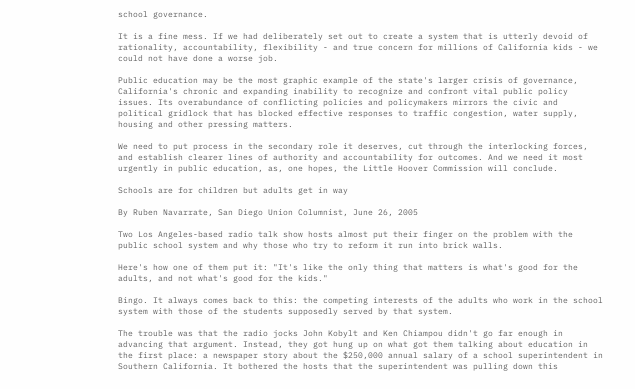school governance.

It is a fine mess. If we had deliberately set out to create a system that is utterly devoid of rationality, accountability, flexibility - and true concern for millions of California kids - we could not have done a worse job.

Public education may be the most graphic example of the state's larger crisis of governance, California's chronic and expanding inability to recognize and confront vital public policy issues. Its overabundance of conflicting policies and policymakers mirrors the civic and political gridlock that has blocked effective responses to traffic congestion, water supply, housing and other pressing matters.

We need to put process in the secondary role it deserves, cut through the interlocking forces, and establish clearer lines of authority and accountability for outcomes. And we need it most urgently in public education, as, one hopes, the Little Hoover Commission will conclude.

Schools are for children but adults get in way

By Ruben Navarrate, San Diego Union Columnist, June 26, 2005

Two Los Angeles-based radio talk show hosts almost put their finger on the problem with the public school system and why those who try to reform it run into brick walls.

Here's how one of them put it: "It's like the only thing that matters is what's good for the adults, and not what's good for the kids."

Bingo. It always comes back to this: the competing interests of the adults who work in the school system with those of the students supposedly served by that system.

The trouble was that the radio jocks John Kobylt and Ken Chiampou didn't go far enough in advancing that argument. Instead, they got hung up on what got them talking about education in the first place: a newspaper story about the $250,000 annual salary of a school superintendent in Southern California. It bothered the hosts that the superintendent was pulling down this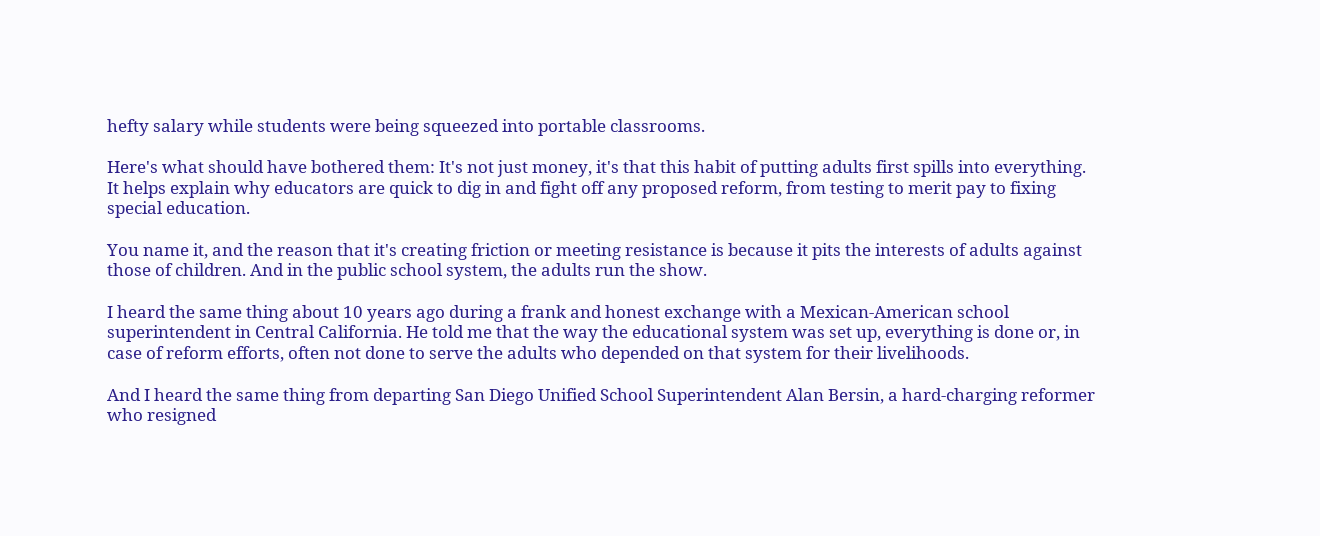hefty salary while students were being squeezed into portable classrooms.

Here's what should have bothered them: It's not just money, it's that this habit of putting adults first spills into everything. It helps explain why educators are quick to dig in and fight off any proposed reform, from testing to merit pay to fixing special education.

You name it, and the reason that it's creating friction or meeting resistance is because it pits the interests of adults against those of children. And in the public school system, the adults run the show.

I heard the same thing about 10 years ago during a frank and honest exchange with a Mexican-American school superintendent in Central California. He told me that the way the educational system was set up, everything is done or, in case of reform efforts, often not done to serve the adults who depended on that system for their livelihoods.

And I heard the same thing from departing San Diego Unified School Superintendent Alan Bersin, a hard-charging reformer who resigned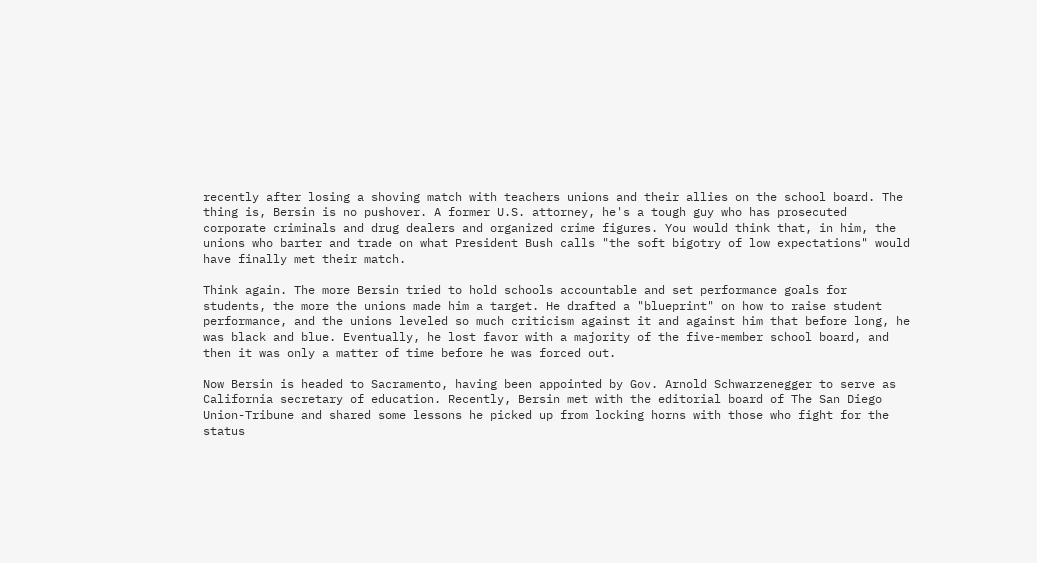recently after losing a shoving match with teachers unions and their allies on the school board. The thing is, Bersin is no pushover. A former U.S. attorney, he's a tough guy who has prosecuted corporate criminals and drug dealers and organized crime figures. You would think that, in him, the unions who barter and trade on what President Bush calls "the soft bigotry of low expectations" would have finally met their match.

Think again. The more Bersin tried to hold schools accountable and set performance goals for students, the more the unions made him a target. He drafted a "blueprint" on how to raise student performance, and the unions leveled so much criticism against it and against him that before long, he was black and blue. Eventually, he lost favor with a majority of the five-member school board, and then it was only a matter of time before he was forced out.

Now Bersin is headed to Sacramento, having been appointed by Gov. Arnold Schwarzenegger to serve as California secretary of education. Recently, Bersin met with the editorial board of The San Diego Union-Tribune and shared some lessons he picked up from locking horns with those who fight for the status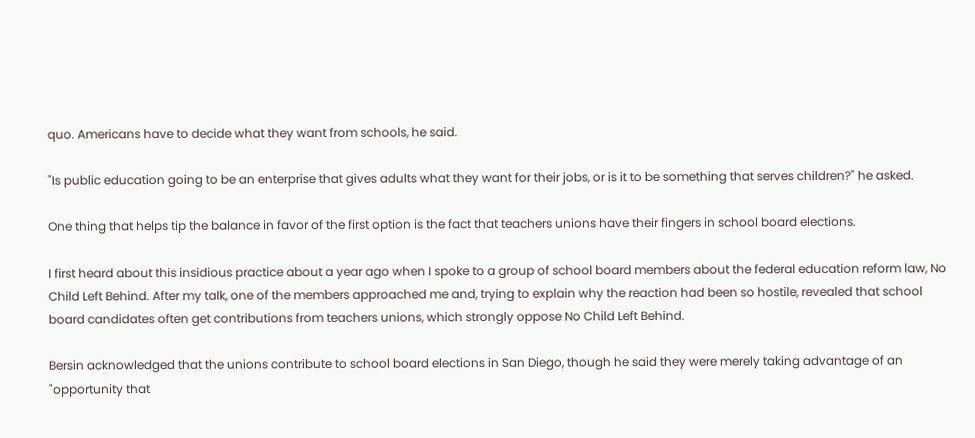quo. Americans have to decide what they want from schools, he said.

"Is public education going to be an enterprise that gives adults what they want for their jobs, or is it to be something that serves children?" he asked.

One thing that helps tip the balance in favor of the first option is the fact that teachers unions have their fingers in school board elections.

I first heard about this insidious practice about a year ago when I spoke to a group of school board members about the federal education reform law, No Child Left Behind. After my talk, one of the members approached me and, trying to explain why the reaction had been so hostile, revealed that school board candidates often get contributions from teachers unions, which strongly oppose No Child Left Behind.

Bersin acknowledged that the unions contribute to school board elections in San Diego, though he said they were merely taking advantage of an "opportunity that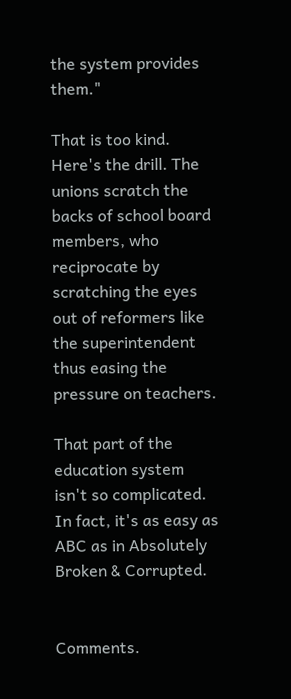the system provides them."

That is too kind. Here's the drill. The unions scratch the backs of school board members, who reciprocate by scratching the eyes out of reformers like the superintendent thus easing the pressure on teachers.

That part of the education system isn't so complicated. In fact, it's as easy as ABC as in Absolutely Broken & Corrupted.


Comments.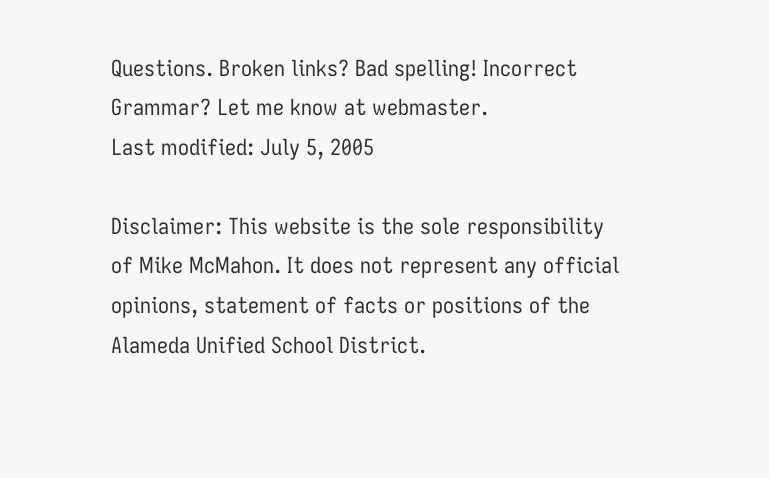Questions. Broken links? Bad spelling! Incorrect Grammar? Let me know at webmaster.
Last modified: July 5, 2005

Disclaimer: This website is the sole responsibility of Mike McMahon. It does not represent any official opinions, statement of facts or positions of the Alameda Unified School District.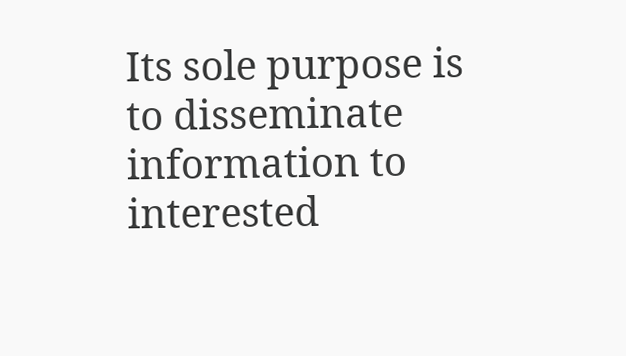Its sole purpose is to disseminate information to interested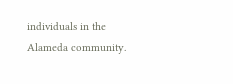individuals in the Alameda community.